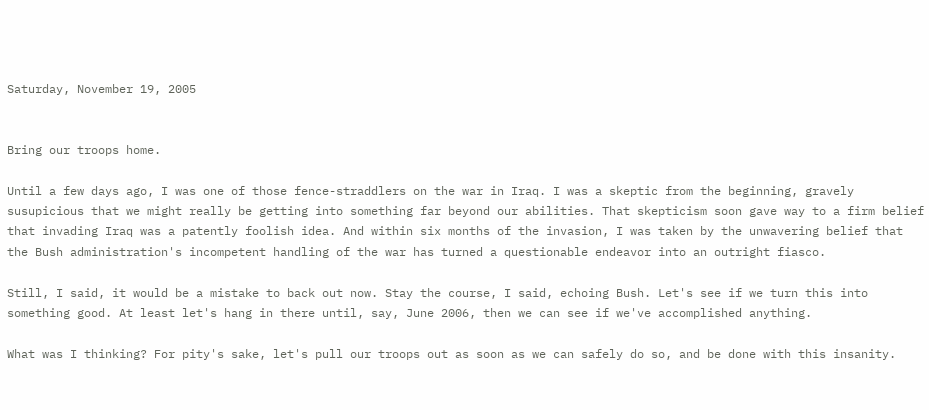Saturday, November 19, 2005


Bring our troops home.

Until a few days ago, I was one of those fence-straddlers on the war in Iraq. I was a skeptic from the beginning, gravely susupicious that we might really be getting into something far beyond our abilities. That skepticism soon gave way to a firm belief that invading Iraq was a patently foolish idea. And within six months of the invasion, I was taken by the unwavering belief that the Bush administration's incompetent handling of the war has turned a questionable endeavor into an outright fiasco.

Still, I said, it would be a mistake to back out now. Stay the course, I said, echoing Bush. Let's see if we turn this into something good. At least let's hang in there until, say, June 2006, then we can see if we've accomplished anything.

What was I thinking? For pity's sake, let's pull our troops out as soon as we can safely do so, and be done with this insanity.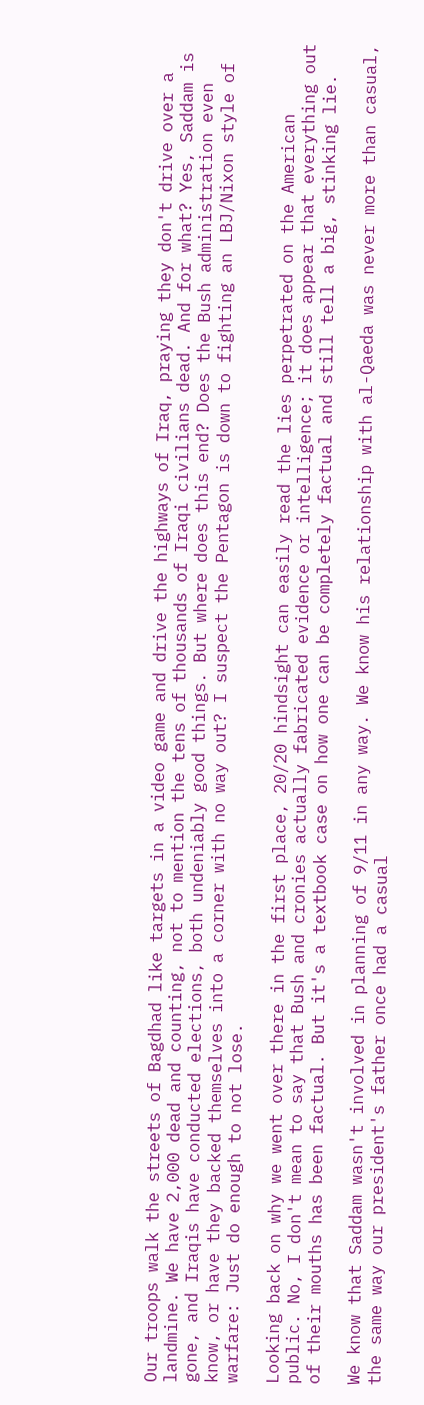Our troops walk the streets of Bagdhad like targets in a video game and drive the highways of Iraq, praying they don't drive over a landmine. We have 2,000 dead and counting, not to mention the tens of thousands of Iraqi civilians dead. And for what? Yes, Saddam is gone, and Iraqis have conducted elections, both undeniably good things. But where does this end? Does the Bush administration even know, or have they backed themselves into a corner with no way out? I suspect the Pentagon is down to fighting an LBJ/Nixon style of warfare: Just do enough to not lose.

Looking back on why we went over there in the first place, 20/20 hindsight can easily read the lies perpetrated on the American public. No, I don't mean to say that Bush and cronies actually fabricated evidence or intelligence; it does appear that everything out of their mouths has been factual. But it's a textbook case on how one can be completely factual and still tell a big, stinking lie.

We know that Saddam wasn't involved in planning of 9/11 in any way. We know his relationship with al-Qaeda was never more than casual, the same way our president's father once had a casual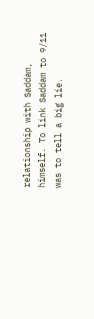relationship with Saddam, himself. To link Saddam to 9/11 was to tell a big lie.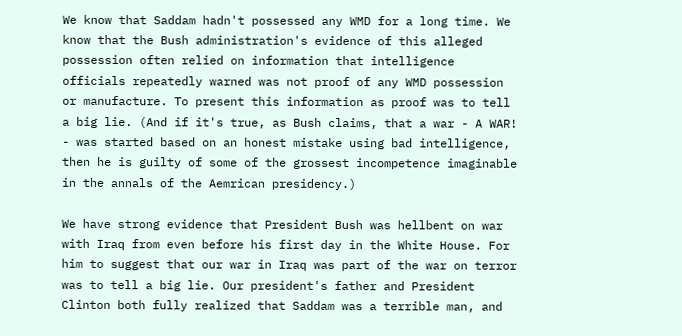We know that Saddam hadn't possessed any WMD for a long time. We know that the Bush administration's evidence of this alleged possession often relied on information that intelligence officials repeatedly warned was not proof of any WMD possession or manufacture. To present this information as proof was to tell a big lie. (And if it's true, as Bush claims, that a war - A WAR! - was started based on an honest mistake using bad intelligence, then he is guilty of some of the grossest incompetence imaginable in the annals of the Aemrican presidency.)

We have strong evidence that President Bush was hellbent on war with Iraq from even before his first day in the White House. For him to suggest that our war in Iraq was part of the war on terror was to tell a big lie. Our president's father and President Clinton both fully realized that Saddam was a terrible man, and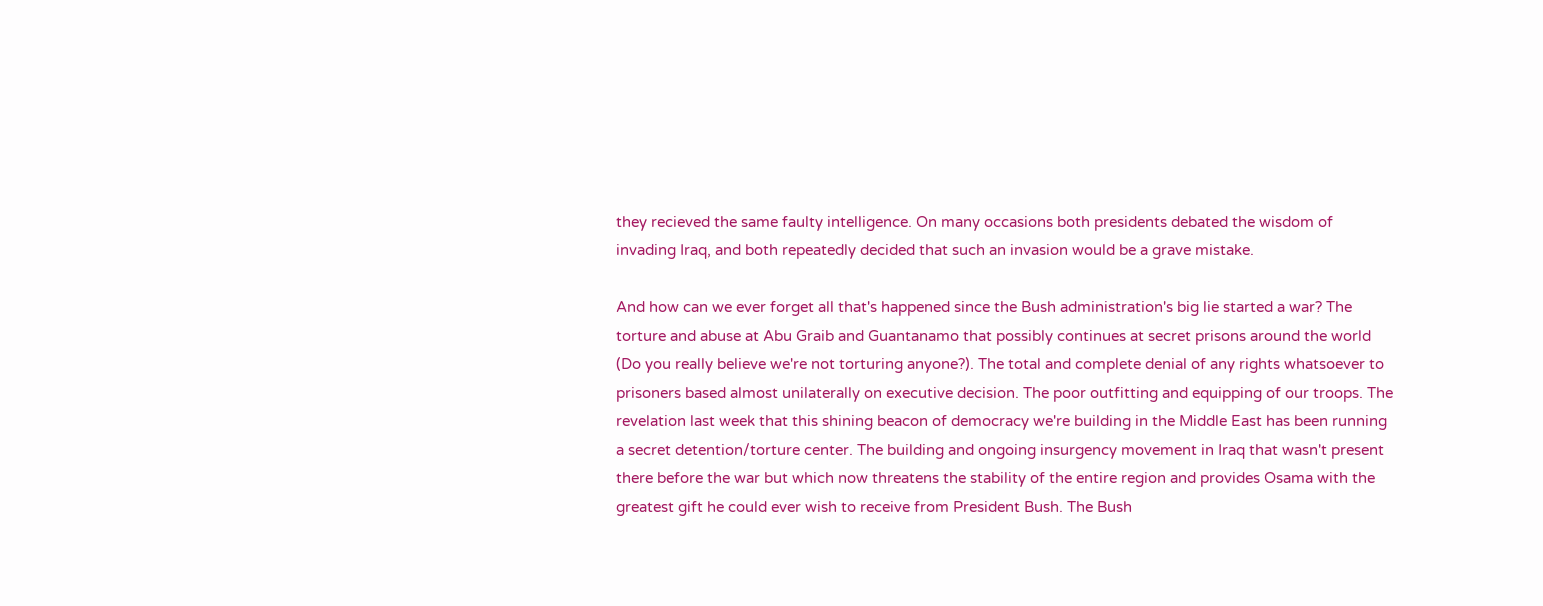they recieved the same faulty intelligence. On many occasions both presidents debated the wisdom of invading Iraq, and both repeatedly decided that such an invasion would be a grave mistake.

And how can we ever forget all that's happened since the Bush administration's big lie started a war? The torture and abuse at Abu Graib and Guantanamo that possibly continues at secret prisons around the world (Do you really believe we're not torturing anyone?). The total and complete denial of any rights whatsoever to prisoners based almost unilaterally on executive decision. The poor outfitting and equipping of our troops. The revelation last week that this shining beacon of democracy we're building in the Middle East has been running a secret detention/torture center. The building and ongoing insurgency movement in Iraq that wasn't present there before the war but which now threatens the stability of the entire region and provides Osama with the greatest gift he could ever wish to receive from President Bush. The Bush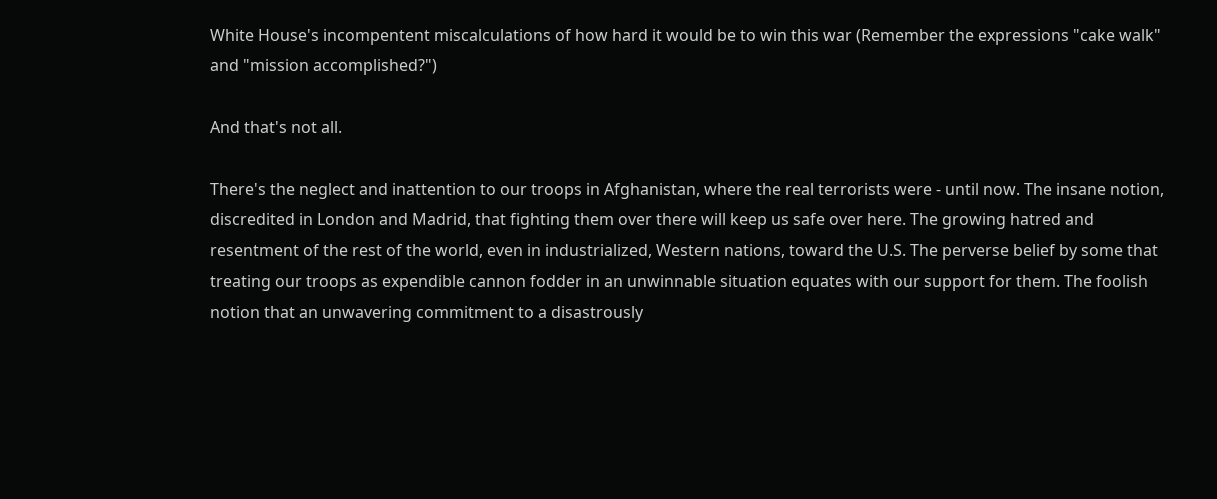White House's incompentent miscalculations of how hard it would be to win this war (Remember the expressions "cake walk" and "mission accomplished?")

And that's not all.

There's the neglect and inattention to our troops in Afghanistan, where the real terrorists were - until now. The insane notion, discredited in London and Madrid, that fighting them over there will keep us safe over here. The growing hatred and resentment of the rest of the world, even in industrialized, Western nations, toward the U.S. The perverse belief by some that treating our troops as expendible cannon fodder in an unwinnable situation equates with our support for them. The foolish notion that an unwavering commitment to a disastrously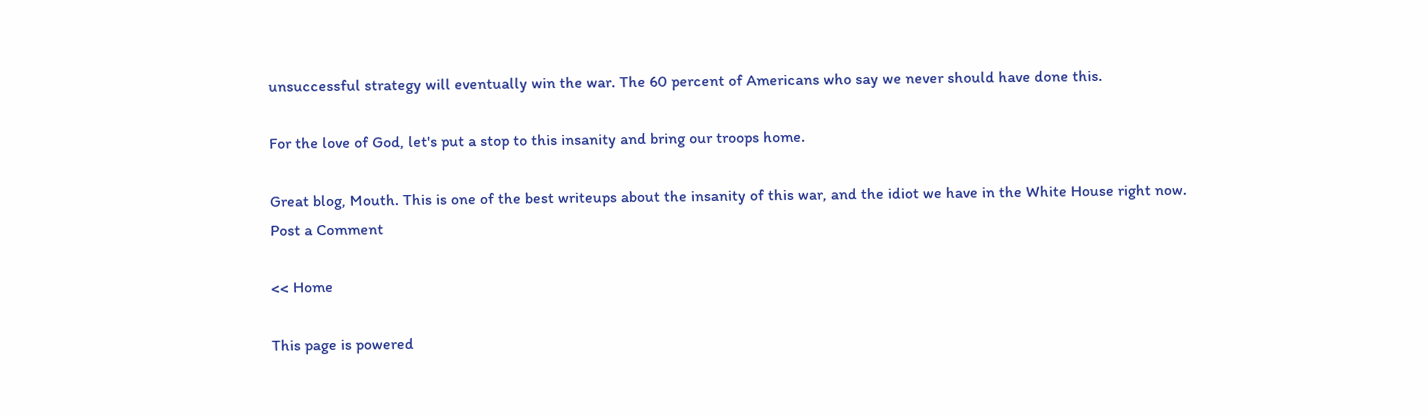unsuccessful strategy will eventually win the war. The 60 percent of Americans who say we never should have done this.

For the love of God, let's put a stop to this insanity and bring our troops home.

Great blog, Mouth. This is one of the best writeups about the insanity of this war, and the idiot we have in the White House right now.
Post a Comment

<< Home

This page is powered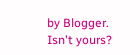by Blogger. Isn't yours?